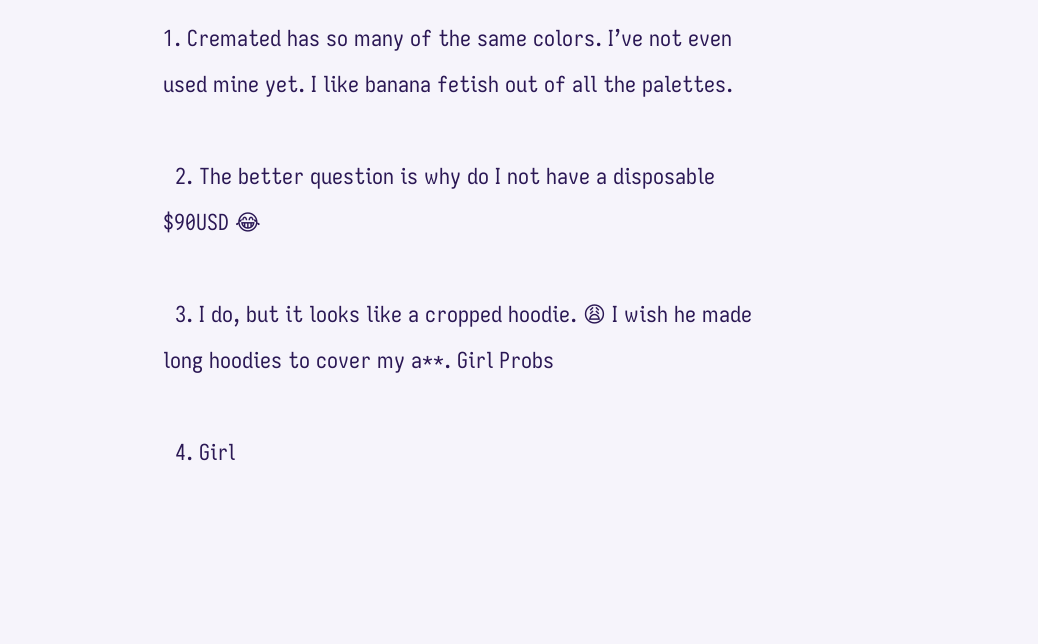1. Cremated has so many of the same colors. I’ve not even used mine yet. I like banana fetish out of all the palettes.

  2. The better question is why do I not have a disposable $90USD 😂

  3. I do, but it looks like a cropped hoodie. 😩 I wish he made long hoodies to cover my a**. Girl Probs

  4. Girl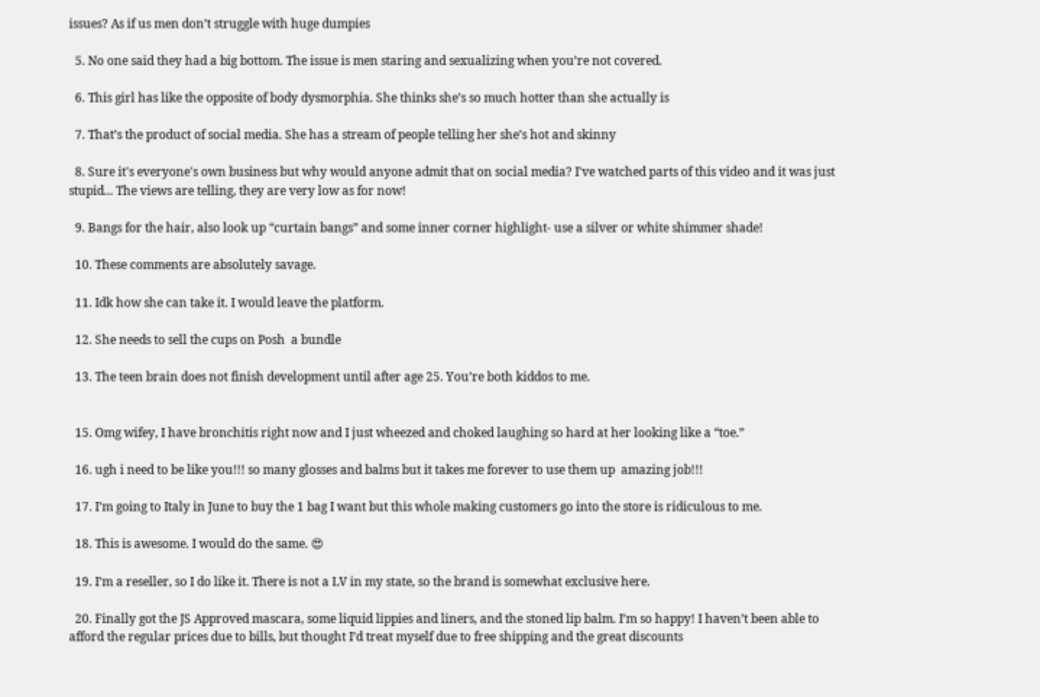issues? As if us men don’t struggle with huge dumpies

  5. No one said they had a big bottom. The issue is men staring and sexualizing when you’re not covered.

  6. This girl has like the opposite of body dysmorphia. She thinks she’s so much hotter than she actually is

  7. That’s the product of social media. She has a stream of people telling her she’s hot and skinny

  8. Sure it's everyone's own business but why would anyone admit that on social media? I've watched parts of this video and it was just stupid... The views are telling, they are very low as for now!

  9. Bangs for the hair, also look up “curtain bangs” and some inner corner highlight- use a silver or white shimmer shade!

  10. These comments are absolutely savage.

  11. Idk how she can take it. I would leave the platform.

  12. She needs to sell the cups on Posh  a bundle

  13. The teen brain does not finish development until after age 25. You’re both kiddos to me.


  15. Omg wifey, I have bronchitis right now and I just wheezed and choked laughing so hard at her looking like a “toe.”

  16. ugh i need to be like you!!! so many glosses and balms but it takes me forever to use them up  amazing job!!!

  17. I’m going to Italy in June to buy the 1 bag I want but this whole making customers go into the store is ridiculous to me.

  18. This is awesome. I would do the same. 😍

  19. I’m a reseller, so I do like it. There is not a LV in my state, so the brand is somewhat exclusive here.

  20. Finally got the JS Approved mascara, some liquid lippies and liners, and the stoned lip balm. I’m so happy! I haven’t been able to afford the regular prices due to bills, but thought I’d treat myself due to free shipping and the great discounts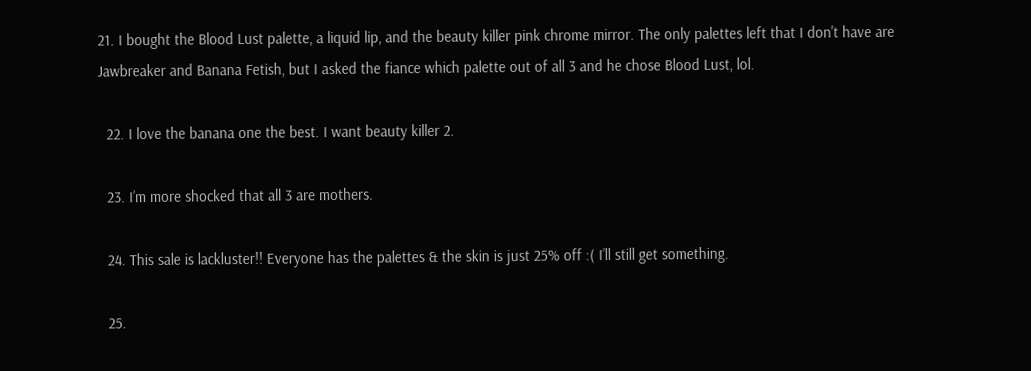21. I bought the Blood Lust palette, a liquid lip, and the beauty killer pink chrome mirror. The only palettes left that I don't have are Jawbreaker and Banana Fetish, but I asked the fiance which palette out of all 3 and he chose Blood Lust, lol.

  22. I love the banana one the best. I want beauty killer 2.

  23. I’m more shocked that all 3 are mothers.

  24. This sale is lackluster!! Everyone has the palettes & the skin is just 25% off :( I’ll still get something.

  25.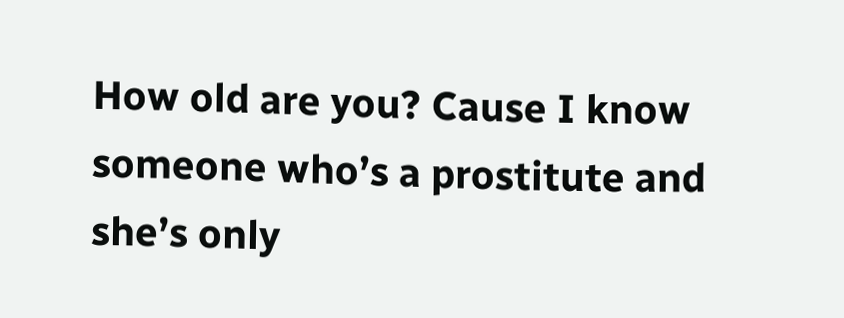How old are you? Cause I know someone who’s a prostitute and she’s only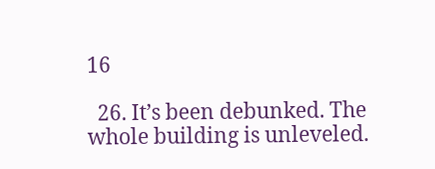16

  26. It’s been debunked. The whole building is unleveled.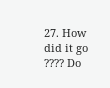27. How did it go ???? Do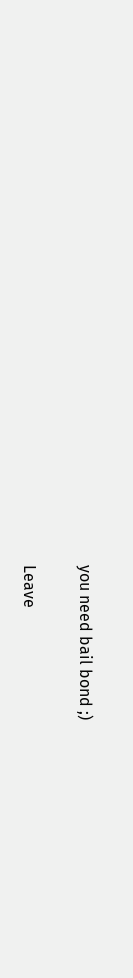you need bail bond ;)

Leave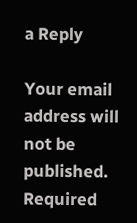a Reply

Your email address will not be published. Required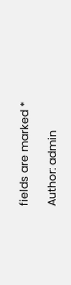fields are marked *

Author: admin